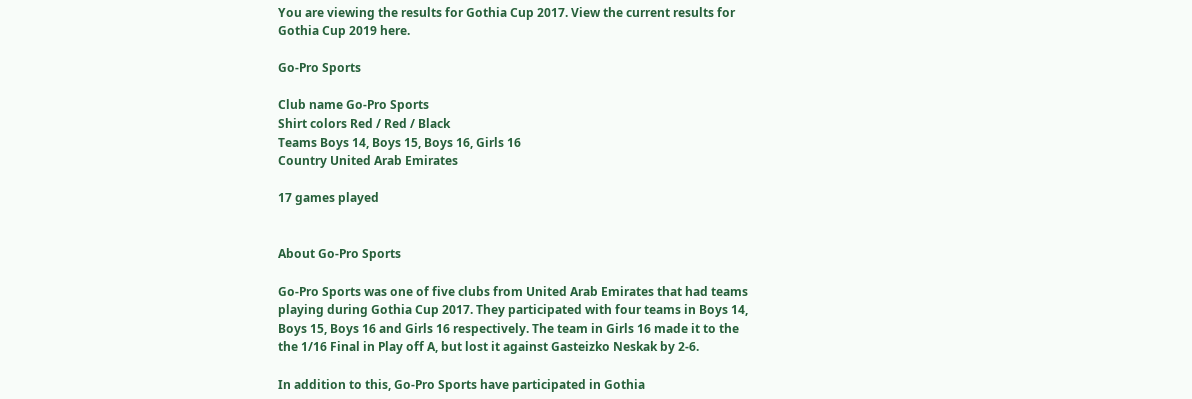You are viewing the results for Gothia Cup 2017. View the current results for Gothia Cup 2019 here.

Go-Pro Sports

Club name Go-Pro Sports
Shirt colors Red / Red / Black
Teams Boys 14, Boys 15, Boys 16, Girls 16
Country United Arab Emirates

17 games played


About Go-Pro Sports

Go-Pro Sports was one of five clubs from United Arab Emirates that had teams playing during Gothia Cup 2017. They participated with four teams in Boys 14, Boys 15, Boys 16 and Girls 16 respectively. The team in Girls 16 made it to the the 1/16 Final in Play off A, but lost it against Gasteizko Neskak by 2-6.

In addition to this, Go-Pro Sports have participated in Gothia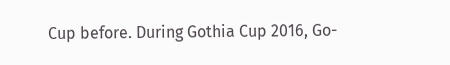Cup before. During Gothia Cup 2016, Go-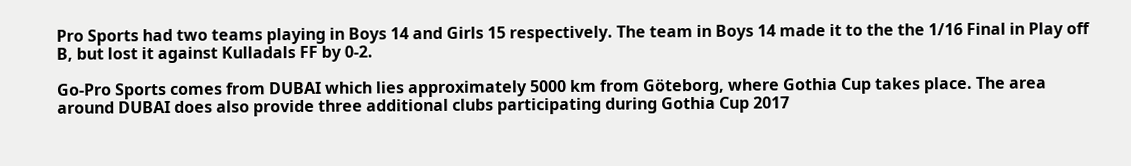Pro Sports had two teams playing in Boys 14 and Girls 15 respectively. The team in Boys 14 made it to the the 1/16 Final in Play off B, but lost it against Kulladals FF by 0-2.

Go-Pro Sports comes from DUBAI which lies approximately 5000 km from Göteborg, where Gothia Cup takes place. The area around DUBAI does also provide three additional clubs participating during Gothia Cup 2017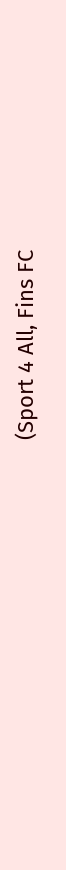(Sport 4 All, Fins FC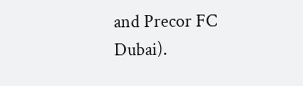and Precor FC Dubai).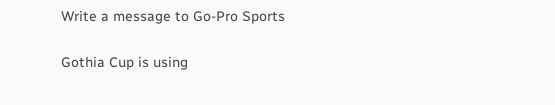Write a message to Go-Pro Sports

Gothia Cup is using